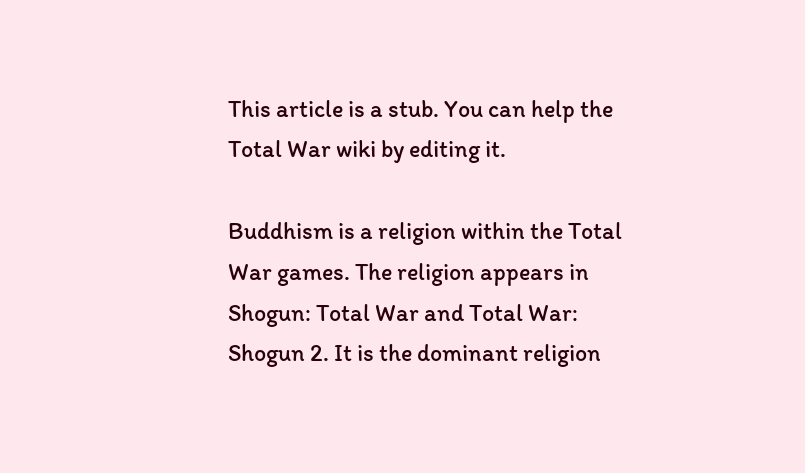This article is a stub. You can help the Total War wiki by editing it.

Buddhism is a religion within the Total War games. The religion appears in Shogun: Total War and Total War: Shogun 2. It is the dominant religion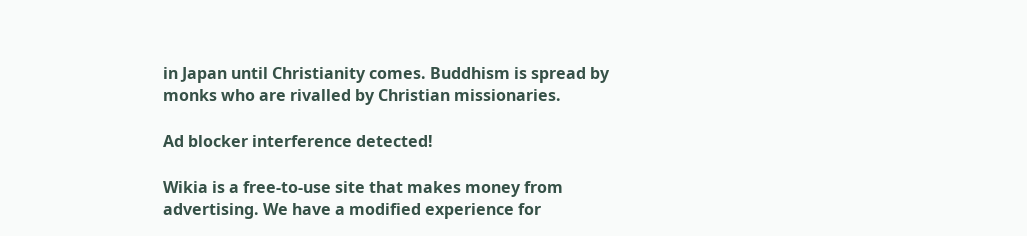in Japan until Christianity comes. Buddhism is spread by monks who are rivalled by Christian missionaries.

Ad blocker interference detected!

Wikia is a free-to-use site that makes money from advertising. We have a modified experience for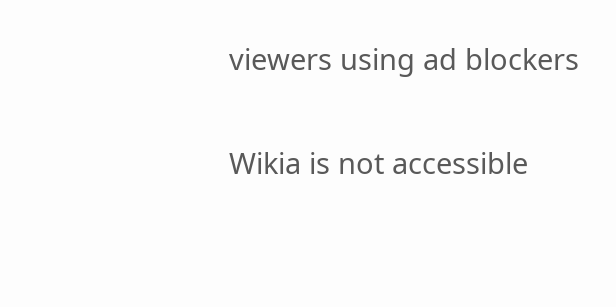viewers using ad blockers

Wikia is not accessible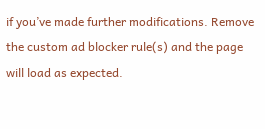if you’ve made further modifications. Remove the custom ad blocker rule(s) and the page will load as expected.